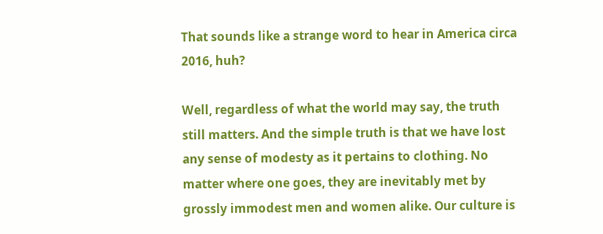That sounds like a strange word to hear in America circa 2016, huh?

Well, regardless of what the world may say, the truth still matters. And the simple truth is that we have lost any sense of modesty as it pertains to clothing. No matter where one goes, they are inevitably met by grossly immodest men and women alike. Our culture is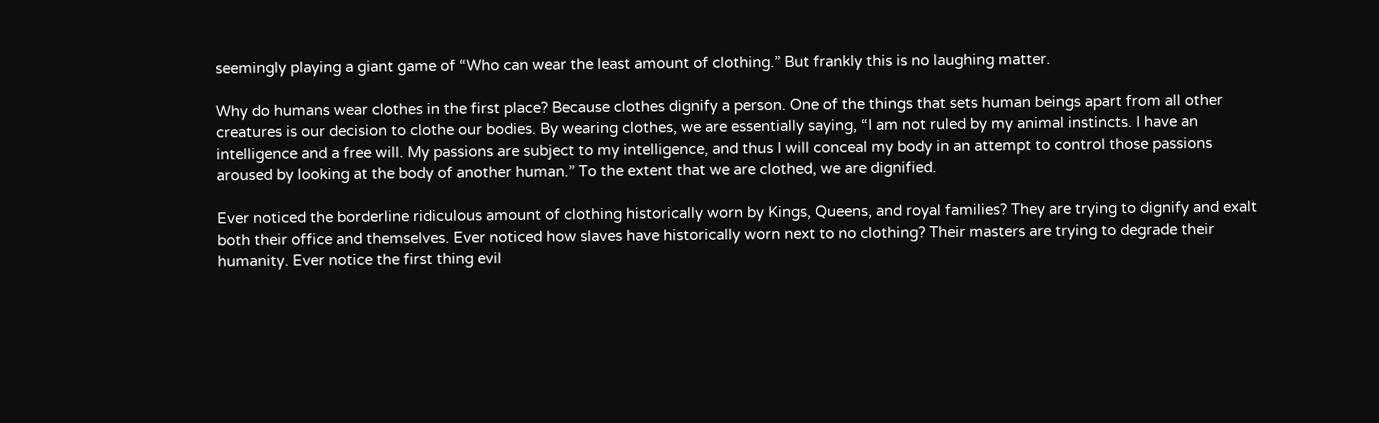seemingly playing a giant game of “Who can wear the least amount of clothing.” But frankly this is no laughing matter.

Why do humans wear clothes in the first place? Because clothes dignify a person. One of the things that sets human beings apart from all other creatures is our decision to clothe our bodies. By wearing clothes, we are essentially saying, “I am not ruled by my animal instincts. I have an intelligence and a free will. My passions are subject to my intelligence, and thus I will conceal my body in an attempt to control those passions aroused by looking at the body of another human.” To the extent that we are clothed, we are dignified.

Ever noticed the borderline ridiculous amount of clothing historically worn by Kings, Queens, and royal families? They are trying to dignify and exalt both their office and themselves. Ever noticed how slaves have historically worn next to no clothing? Their masters are trying to degrade their humanity. Ever notice the first thing evil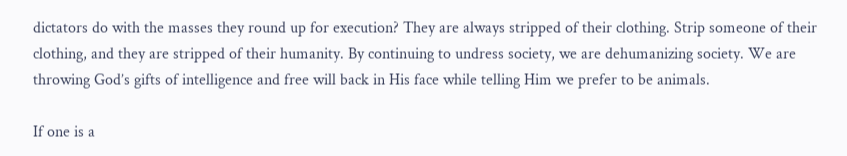dictators do with the masses they round up for execution? They are always stripped of their clothing. Strip someone of their clothing, and they are stripped of their humanity. By continuing to undress society, we are dehumanizing society. We are throwing God’s gifts of intelligence and free will back in His face while telling Him we prefer to be animals.

If one is a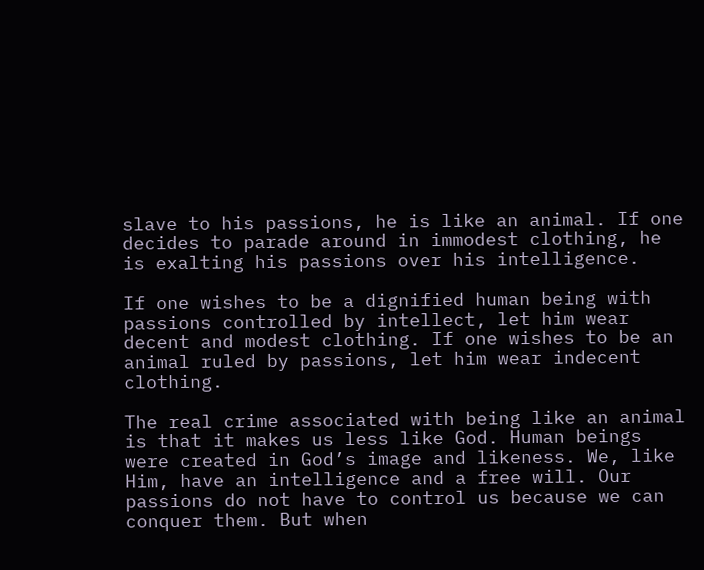slave to his passions, he is like an animal. If one decides to parade around in immodest clothing, he is exalting his passions over his intelligence.

If one wishes to be a dignified human being with passions controlled by intellect, let him wear decent and modest clothing. If one wishes to be an animal ruled by passions, let him wear indecent clothing.

The real crime associated with being like an animal is that it makes us less like God. Human beings were created in God’s image and likeness. We, like Him, have an intelligence and a free will. Our passions do not have to control us because we can conquer them. But when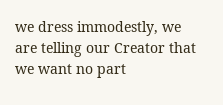we dress immodestly, we are telling our Creator that we want no part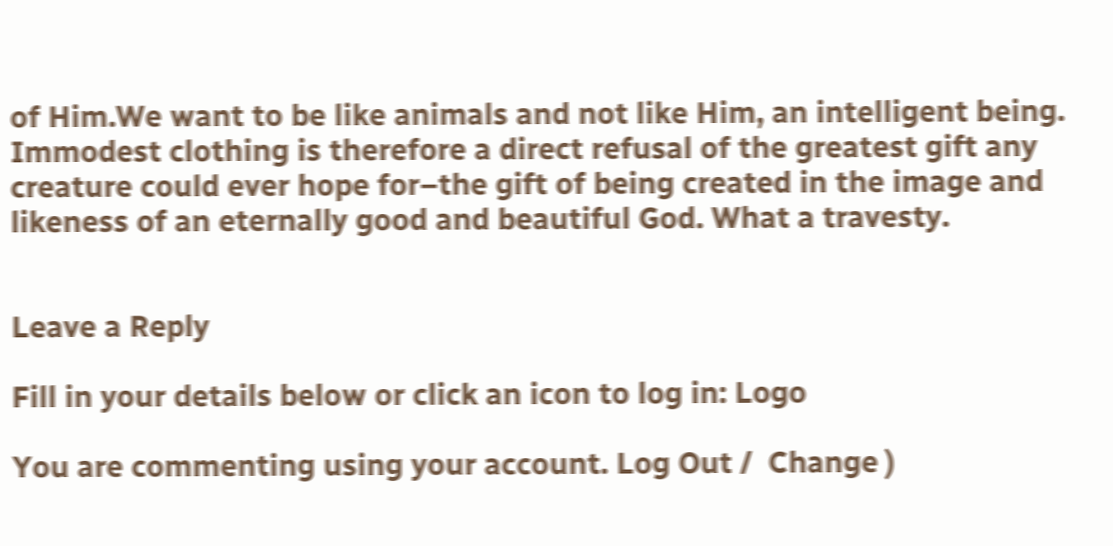of Him.We want to be like animals and not like Him, an intelligent being. Immodest clothing is therefore a direct refusal of the greatest gift any creature could ever hope for–the gift of being created in the image and likeness of an eternally good and beautiful God. What a travesty.


Leave a Reply

Fill in your details below or click an icon to log in: Logo

You are commenting using your account. Log Out /  Change )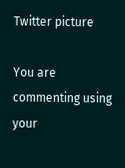Twitter picture

You are commenting using your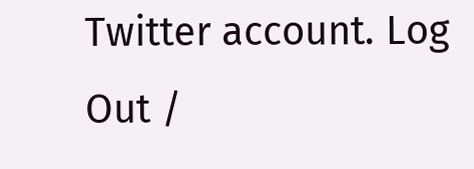Twitter account. Log Out /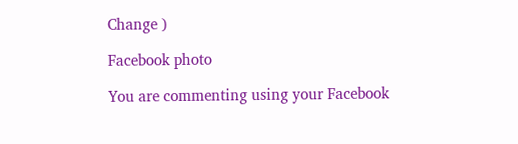Change )

Facebook photo

You are commenting using your Facebook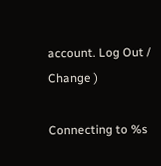account. Log Out /  Change )

Connecting to %s